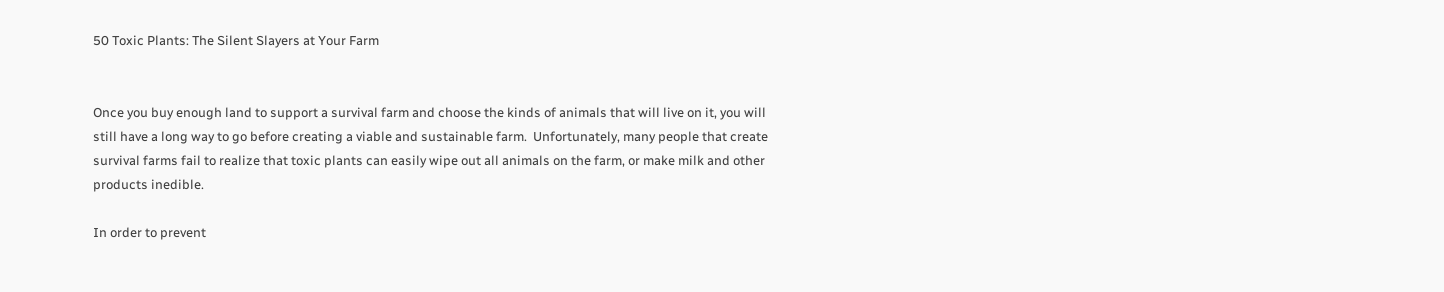50 Toxic Plants: The Silent Slayers at Your Farm


Once you buy enough land to support a survival farm and choose the kinds of animals that will live on it, you will still have a long way to go before creating a viable and sustainable farm.  Unfortunately, many people that create survival farms fail to realize that toxic plants can easily wipe out all animals on the farm, or make milk and other products inedible.

In order to prevent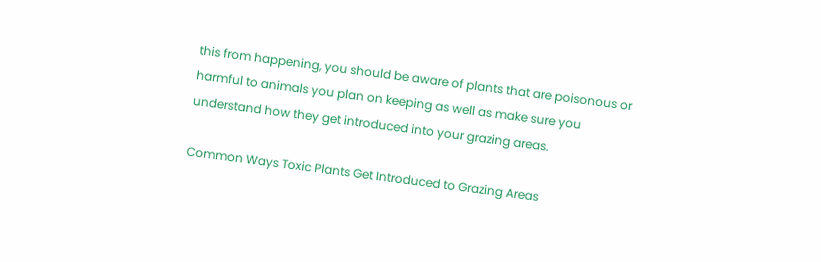this from happening, you should be aware of plants that are poisonous or harmful to animals you plan on keeping as well as make sure you understand how they get introduced into your grazing areas.

Common Ways Toxic Plants Get Introduced to Grazing Areas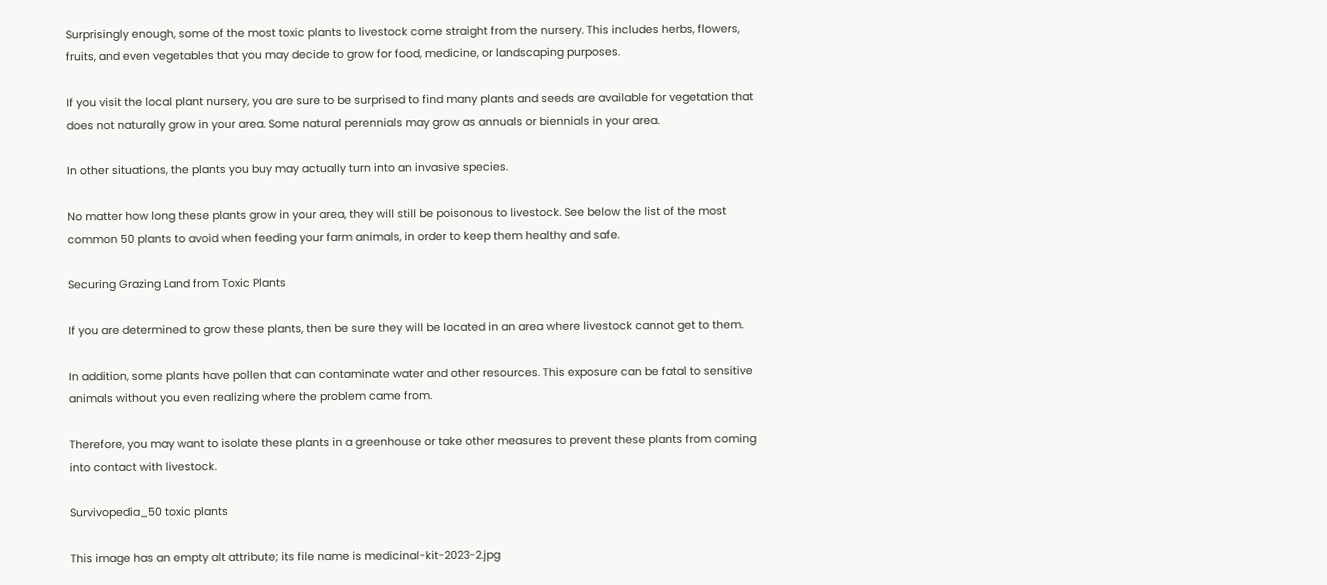Surprisingly enough, some of the most toxic plants to livestock come straight from the nursery. This includes herbs, flowers, fruits, and even vegetables that you may decide to grow for food, medicine, or landscaping purposes.

If you visit the local plant nursery, you are sure to be surprised to find many plants and seeds are available for vegetation that does not naturally grow in your area. Some natural perennials may grow as annuals or biennials in your area.

In other situations, the plants you buy may actually turn into an invasive species.

No matter how long these plants grow in your area, they will still be poisonous to livestock. See below the list of the most common 50 plants to avoid when feeding your farm animals, in order to keep them healthy and safe.

Securing Grazing Land from Toxic Plants

If you are determined to grow these plants, then be sure they will be located in an area where livestock cannot get to them.

In addition, some plants have pollen that can contaminate water and other resources. This exposure can be fatal to sensitive animals without you even realizing where the problem came from.

Therefore, you may want to isolate these plants in a greenhouse or take other measures to prevent these plants from coming into contact with livestock.

Survivopedia_50 toxic plants

This image has an empty alt attribute; its file name is medicinal-kit-2023-2.jpg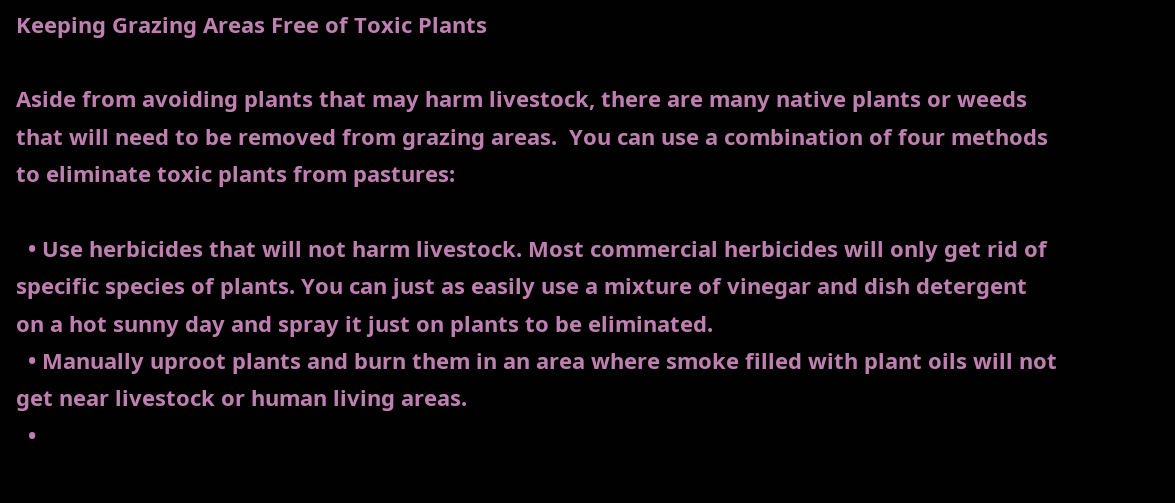Keeping Grazing Areas Free of Toxic Plants

Aside from avoiding plants that may harm livestock, there are many native plants or weeds that will need to be removed from grazing areas.  You can use a combination of four methods to eliminate toxic plants from pastures:

  • Use herbicides that will not harm livestock. Most commercial herbicides will only get rid of specific species of plants. You can just as easily use a mixture of vinegar and dish detergent on a hot sunny day and spray it just on plants to be eliminated.
  • Manually uproot plants and burn them in an area where smoke filled with plant oils will not get near livestock or human living areas.
  •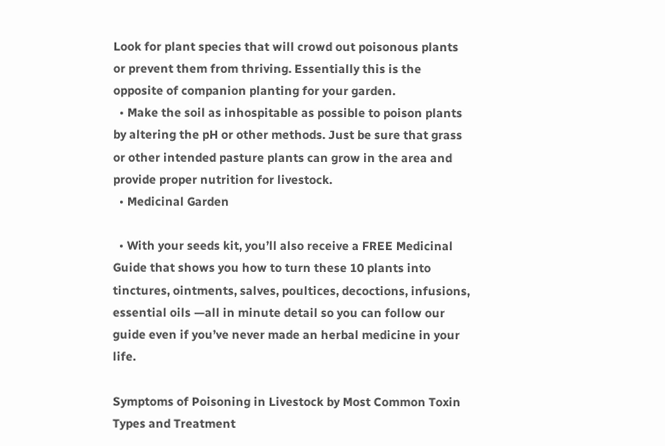Look for plant species that will crowd out poisonous plants or prevent them from thriving. Essentially this is the opposite of companion planting for your garden.
  • Make the soil as inhospitable as possible to poison plants by altering the pH or other methods. Just be sure that grass or other intended pasture plants can grow in the area and provide proper nutrition for livestock.
  • Medicinal Garden

  • With your seeds kit, you’ll also receive a FREE Medicinal Guide that shows you how to turn these 10 plants into tinctures, ointments, salves, poultices, decoctions, infusions, essential oils —all in minute detail so you can follow our guide even if you’ve never made an herbal medicine in your life.

Symptoms of Poisoning in Livestock by Most Common Toxin Types and Treatment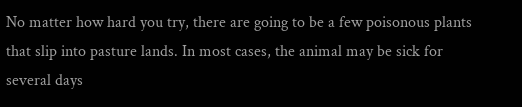No matter how hard you try, there are going to be a few poisonous plants that slip into pasture lands. In most cases, the animal may be sick for several days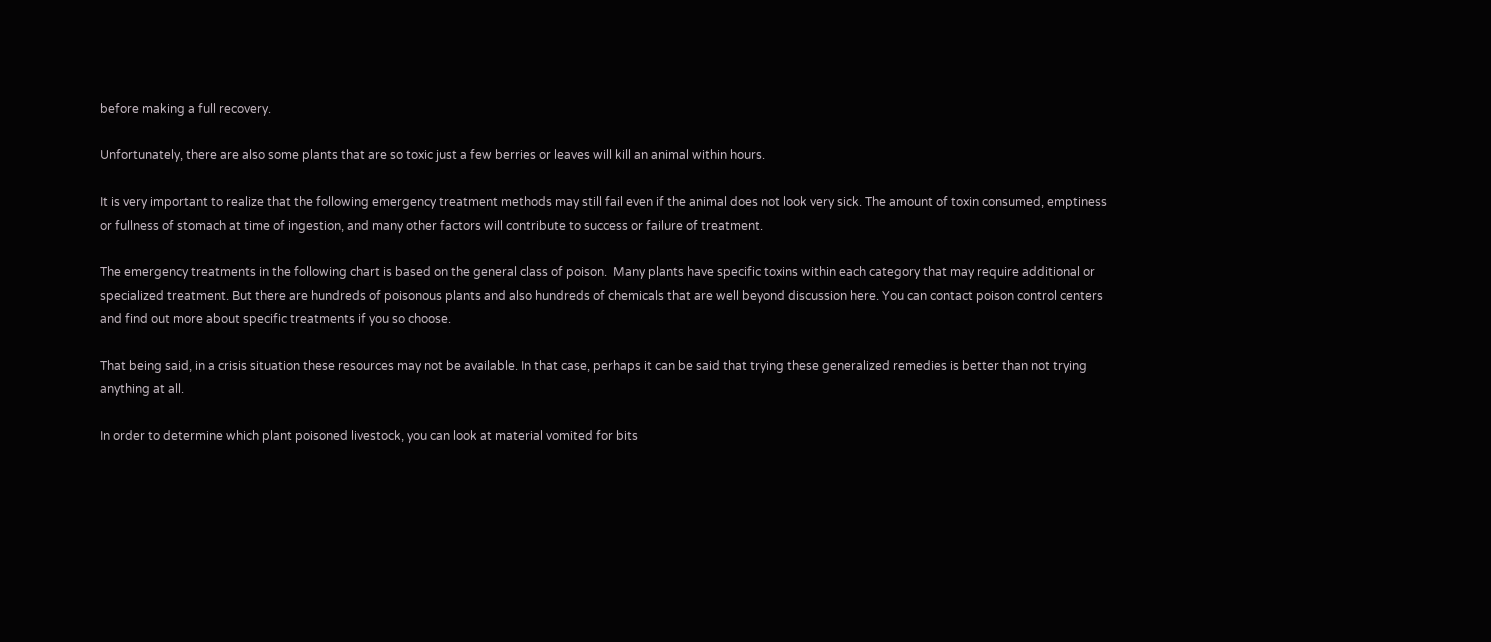before making a full recovery.

Unfortunately, there are also some plants that are so toxic just a few berries or leaves will kill an animal within hours.

It is very important to realize that the following emergency treatment methods may still fail even if the animal does not look very sick. The amount of toxin consumed, emptiness or fullness of stomach at time of ingestion, and many other factors will contribute to success or failure of treatment.

The emergency treatments in the following chart is based on the general class of poison.  Many plants have specific toxins within each category that may require additional or specialized treatment. But there are hundreds of poisonous plants and also hundreds of chemicals that are well beyond discussion here. You can contact poison control centers and find out more about specific treatments if you so choose.

That being said, in a crisis situation these resources may not be available. In that case, perhaps it can be said that trying these generalized remedies is better than not trying anything at all.

In order to determine which plant poisoned livestock, you can look at material vomited for bits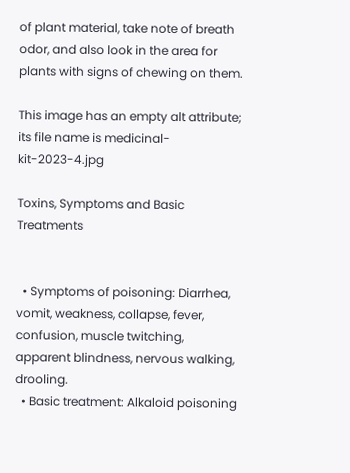of plant material, take note of breath odor, and also look in the area for plants with signs of chewing on them.

This image has an empty alt attribute; its file name is medicinal-kit-2023-4.jpg

Toxins, Symptoms and Basic Treatments


  • Symptoms of poisoning: Diarrhea, vomit, weakness, collapse, fever, confusion, muscle twitching, apparent blindness, nervous walking, drooling.
  • Basic treatment: Alkaloid poisoning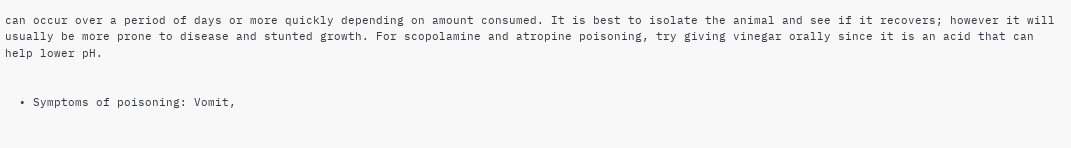can occur over a period of days or more quickly depending on amount consumed. It is best to isolate the animal and see if it recovers; however it will usually be more prone to disease and stunted growth. For scopolamine and atropine poisoning, try giving vinegar orally since it is an acid that can help lower pH.


  • Symptoms of poisoning: Vomit,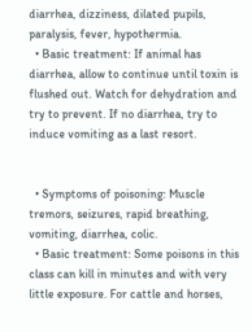diarrhea, dizziness, dilated pupils, paralysis, fever, hypothermia.
  • Basic treatment: If animal has diarrhea, allow to continue until toxin is flushed out. Watch for dehydration and try to prevent. If no diarrhea, try to induce vomiting as a last resort.


  • Symptoms of poisoning: Muscle tremors, seizures, rapid breathing, vomiting, diarrhea, colic.
  • Basic treatment: Some poisons in this class can kill in minutes and with very little exposure. For cattle and horses,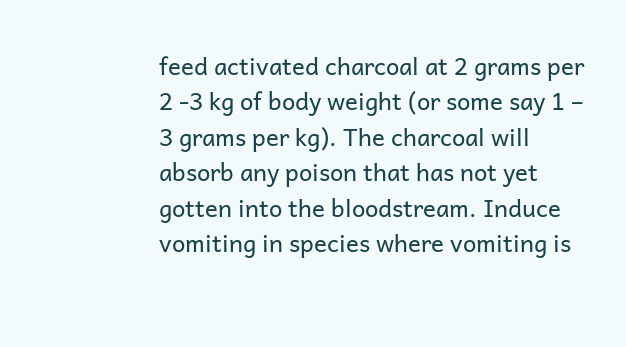feed activated charcoal at 2 grams per 2 -3 kg of body weight (or some say 1 – 3 grams per kg). The charcoal will absorb any poison that has not yet gotten into the bloodstream. Induce vomiting in species where vomiting is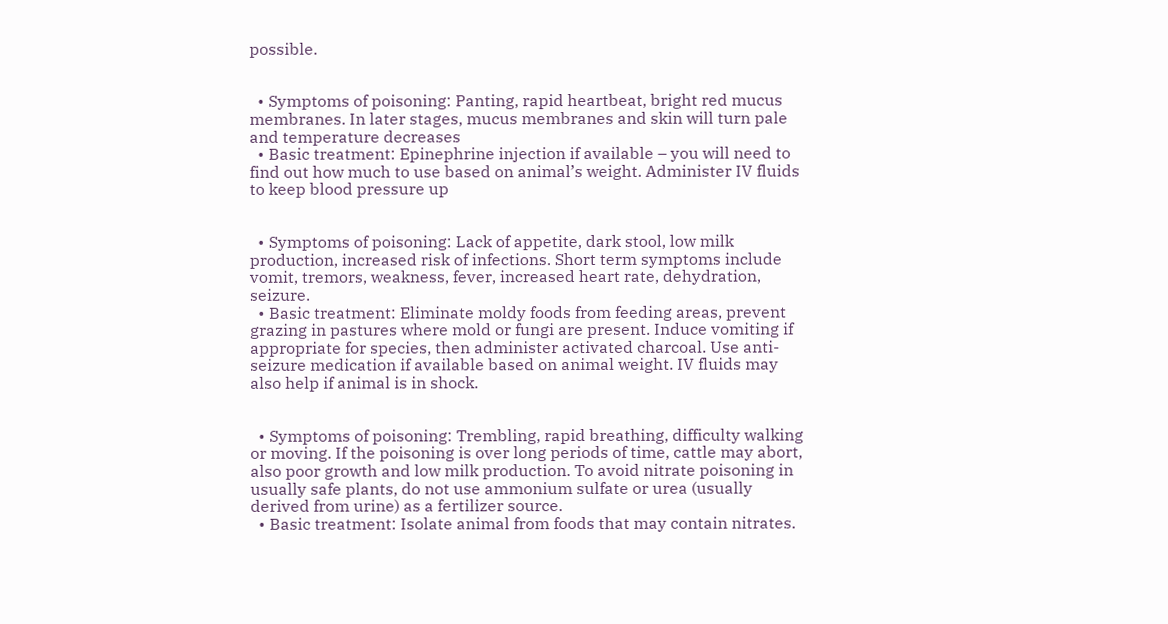possible.


  • Symptoms of poisoning: Panting, rapid heartbeat, bright red mucus membranes. In later stages, mucus membranes and skin will turn pale and temperature decreases
  • Basic treatment: Epinephrine injection if available – you will need to find out how much to use based on animal’s weight. Administer IV fluids to keep blood pressure up


  • Symptoms of poisoning: Lack of appetite, dark stool, low milk production, increased risk of infections. Short term symptoms include vomit, tremors, weakness, fever, increased heart rate, dehydration, seizure.
  • Basic treatment: Eliminate moldy foods from feeding areas, prevent grazing in pastures where mold or fungi are present. Induce vomiting if appropriate for species, then administer activated charcoal. Use anti-seizure medication if available based on animal weight. IV fluids may also help if animal is in shock.


  • Symptoms of poisoning: Trembling, rapid breathing, difficulty walking or moving. If the poisoning is over long periods of time, cattle may abort, also poor growth and low milk production. To avoid nitrate poisoning in usually safe plants, do not use ammonium sulfate or urea (usually derived from urine) as a fertilizer source.
  • Basic treatment: Isolate animal from foods that may contain nitrates.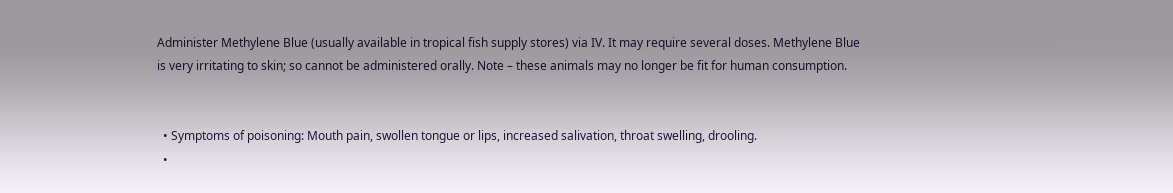Administer Methylene Blue (usually available in tropical fish supply stores) via IV. It may require several doses. Methylene Blue is very irritating to skin; so cannot be administered orally. Note – these animals may no longer be fit for human consumption.


  • Symptoms of poisoning: Mouth pain, swollen tongue or lips, increased salivation, throat swelling, drooling.
  •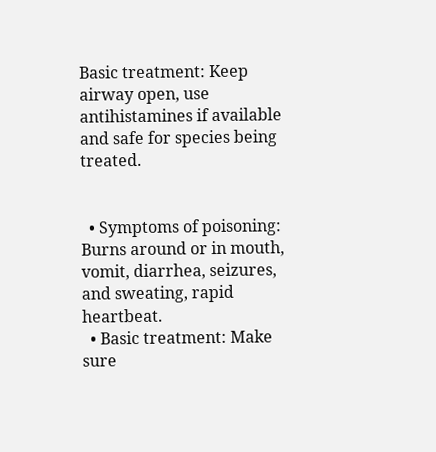Basic treatment: Keep airway open, use antihistamines if available and safe for species being treated.


  • Symptoms of poisoning: Burns around or in mouth, vomit, diarrhea, seizures, and sweating, rapid heartbeat.
  • Basic treatment: Make sure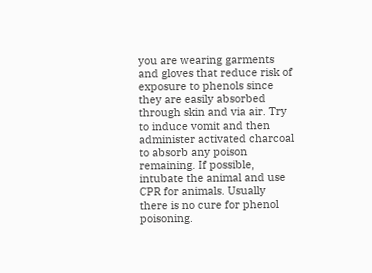you are wearing garments and gloves that reduce risk of exposure to phenols since they are easily absorbed through skin and via air. Try to induce vomit and then administer activated charcoal to absorb any poison remaining. If possible, intubate the animal and use CPR for animals. Usually there is no cure for phenol poisoning.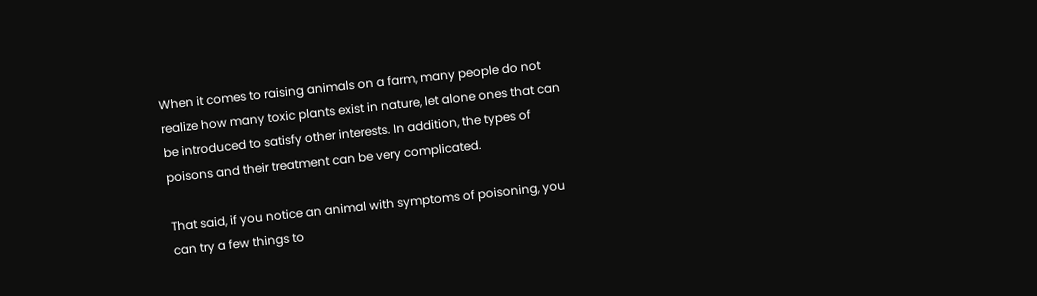When it comes to raising animals on a farm, many people do not realize how many toxic plants exist in nature, let alone ones that can be introduced to satisfy other interests. In addition, the types of poisons and their treatment can be very complicated.

That said, if you notice an animal with symptoms of poisoning, you can try a few things to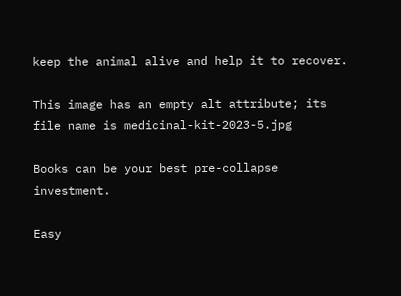keep the animal alive and help it to recover.

This image has an empty alt attribute; its file name is medicinal-kit-2023-5.jpg

Books can be your best pre-collapse investment.

Easy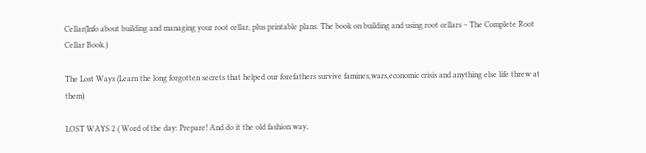Cellar(Info about building and managing your root cellar, plus printable plans. The book on building and using root cellars – The Complete Root Cellar Book.)

The Lost Ways (Learn the long forgotten secrets that helped our forefathers survive famines,wars,economic crisis and anything else life threw at them)

LOST WAYS 2 ( Word of the day: Prepare! And do it the old fashion way,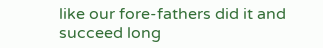like our fore-fathers did it and succeed long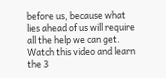before us, because what lies ahead of us will require all the help we can get. Watch this video and learn the 3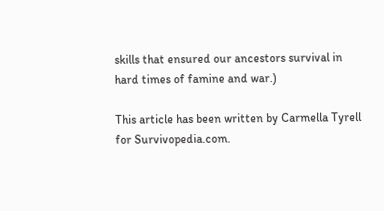skills that ensured our ancestors survival in hard times of famine and war.)

This article has been written by Carmella Tyrell for Survivopedia.com.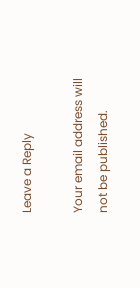Leave a Reply

Your email address will not be published.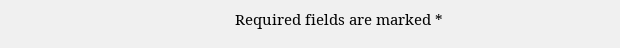Required fields are marked *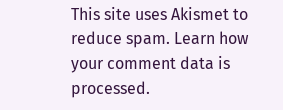This site uses Akismet to reduce spam. Learn how your comment data is processed.